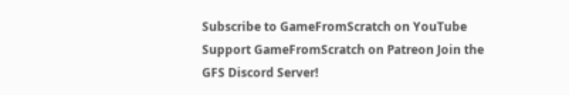Subscribe to GameFromScratch on YouTube Support GameFromScratch on Patreon Join the GFS Discord Server!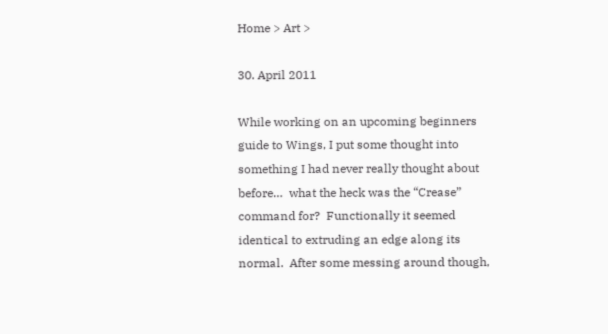Home > Art >

30. April 2011

While working on an upcoming beginners guide to Wings, I put some thought into something I had never really thought about before…  what the heck was the “Crease” command for?  Functionally it seemed identical to extruding an edge along its normal.  After some messing around though,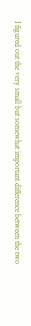I figured out the very small but somewhat important difference between the two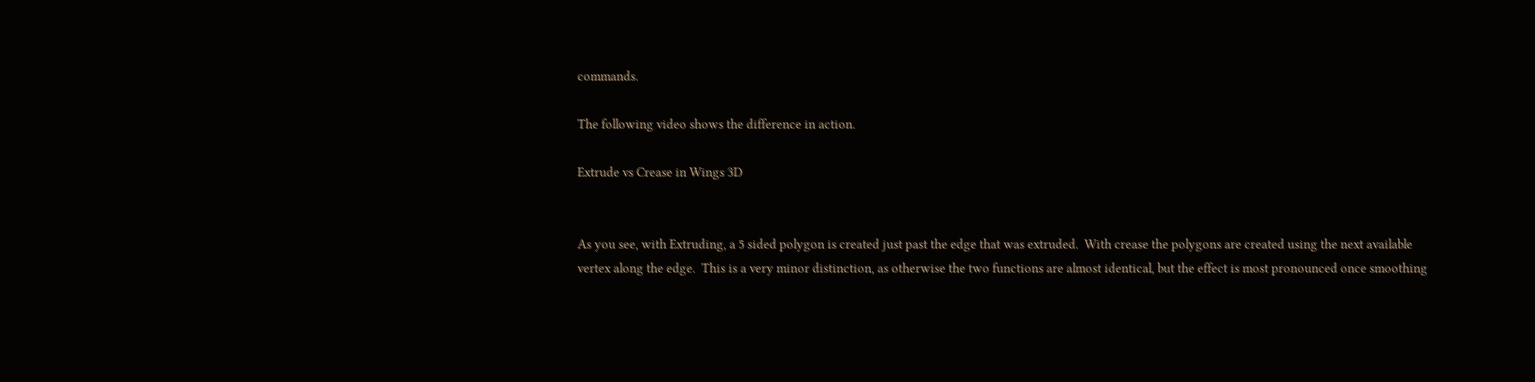commands.

The following video shows the difference in action.

Extrude vs Crease in Wings 3D


As you see, with Extruding, a 5 sided polygon is created just past the edge that was extruded.  With crease the polygons are created using the next available vertex along the edge.  This is a very minor distinction, as otherwise the two functions are almost identical, but the effect is most pronounced once smoothing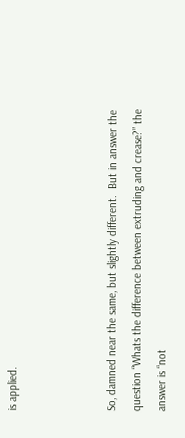is applied.



So, damned near the same, but slightly different.  But in answer the question “Whats the difference between extruding and crease?” the answer is “not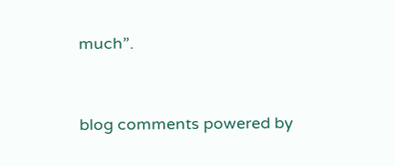much”.


blog comments powered by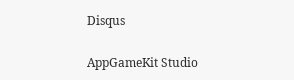Disqus

AppGameKit Studio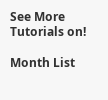See More Tutorials on!

Month List